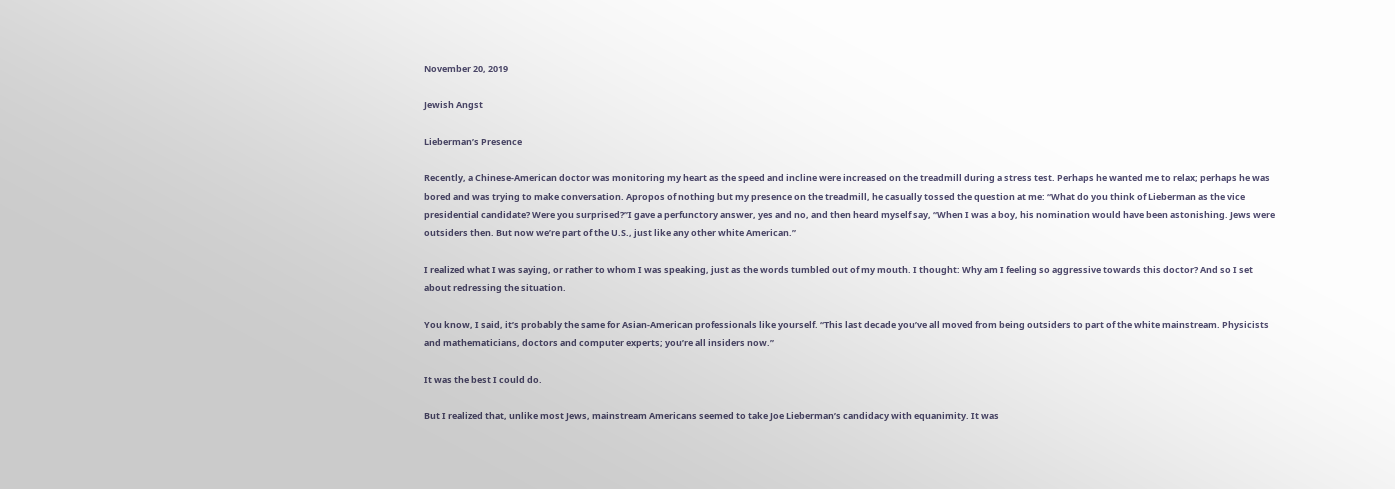November 20, 2019

Jewish Angst

Lieberman’s Presence

Recently, a Chinese-American doctor was monitoring my heart as the speed and incline were increased on the treadmill during a stress test. Perhaps he wanted me to relax; perhaps he was bored and was trying to make conversation. Apropos of nothing but my presence on the treadmill, he casually tossed the question at me: “What do you think of Lieberman as the vice presidential candidate? Were you surprised?”I gave a perfunctory answer, yes and no, and then heard myself say, “When I was a boy, his nomination would have been astonishing. Jews were outsiders then. But now we’re part of the U.S., just like any other white American.”

I realized what I was saying, or rather to whom I was speaking, just as the words tumbled out of my mouth. I thought: Why am I feeling so aggressive towards this doctor? And so I set about redressing the situation.

You know, I said, it’s probably the same for Asian-American professionals like yourself. “This last decade you’ve all moved from being outsiders to part of the white mainstream. Physicists and mathematicians, doctors and computer experts; you’re all insiders now.”

It was the best I could do.

But I realized that, unlike most Jews, mainstream Americans seemed to take Joe Lieberman’s candidacy with equanimity. It was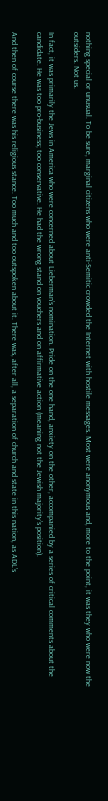nothing special or unusual. To be sure, marginal citizens who were anti-Semitic crowded the Internet with hostile messages. Most were anonymous and, more to the point, it was they who were now the outsiders. Not us.

In fact, it was primarily the Jews in America who were concerned about Lieberman’s nomination. Pride on the one hand, anxiety on the other, accompanied by a series of critical comments about the candidate. He was too pro-business; too conservative. He had the wrong stand on vouchers and on affirmative action (meaning not the Jewish majority’s position).

And then of course there was his religious stance. Too much and too outspoken about it. There was, after all, a separation of church and state in this nation, as ADL’s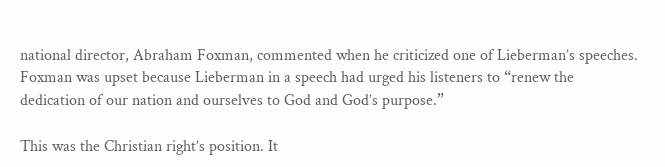national director, Abraham Foxman, commented when he criticized one of Lieberman’s speeches. Foxman was upset because Lieberman in a speech had urged his listeners to “renew the dedication of our nation and ourselves to God and God’s purpose.”

This was the Christian right’s position. It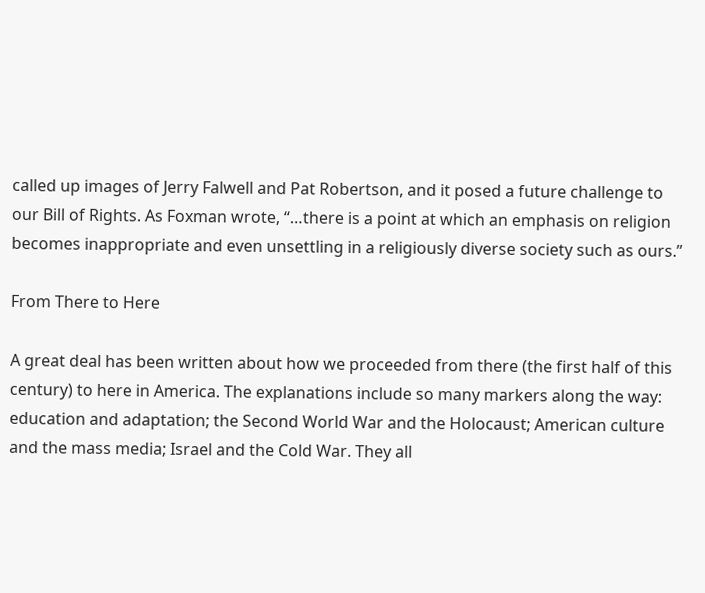called up images of Jerry Falwell and Pat Robertson, and it posed a future challenge to our Bill of Rights. As Foxman wrote, “…there is a point at which an emphasis on religion becomes inappropriate and even unsettling in a religiously diverse society such as ours.”

From There to Here

A great deal has been written about how we proceeded from there (the first half of this century) to here in America. The explanations include so many markers along the way: education and adaptation; the Second World War and the Holocaust; American culture and the mass media; Israel and the Cold War. They all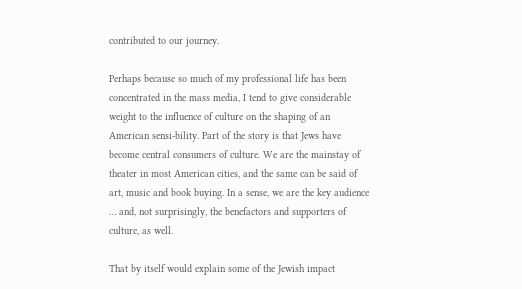contributed to our journey.

Perhaps because so much of my professional life has been concentrated in the mass media, I tend to give considerable weight to the influence of culture on the shaping of an American sensi-bility. Part of the story is that Jews have become central consumers of culture. We are the mainstay of theater in most American cities, and the same can be said of art, music and book buying. In a sense, we are the key audience … and, not surprisingly, the benefactors and supporters of culture, as well.

That by itself would explain some of the Jewish impact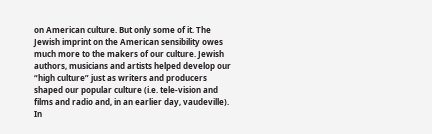on American culture. But only some of it. The Jewish imprint on the American sensibility owes much more to the makers of our culture. Jewish authors, musicians and artists helped develop our “high culture” just as writers and producers shaped our popular culture (i.e. tele-vision and films and radio and, in an earlier day, vaudeville). In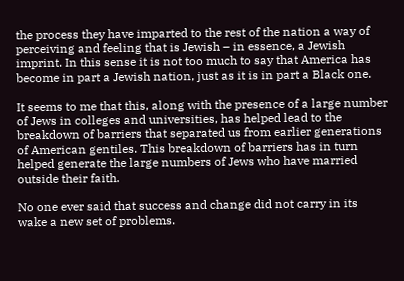the process they have imparted to the rest of the nation a way of perceiving and feeling that is Jewish – in essence, a Jewish imprint. In this sense it is not too much to say that America has become in part a Jewish nation, just as it is in part a Black one.

It seems to me that this, along with the presence of a large number of Jews in colleges and universities, has helped lead to the breakdown of barriers that separated us from earlier generations of American gentiles. This breakdown of barriers has in turn helped generate the large numbers of Jews who have married outside their faith.

No one ever said that success and change did not carry in its wake a new set of problems.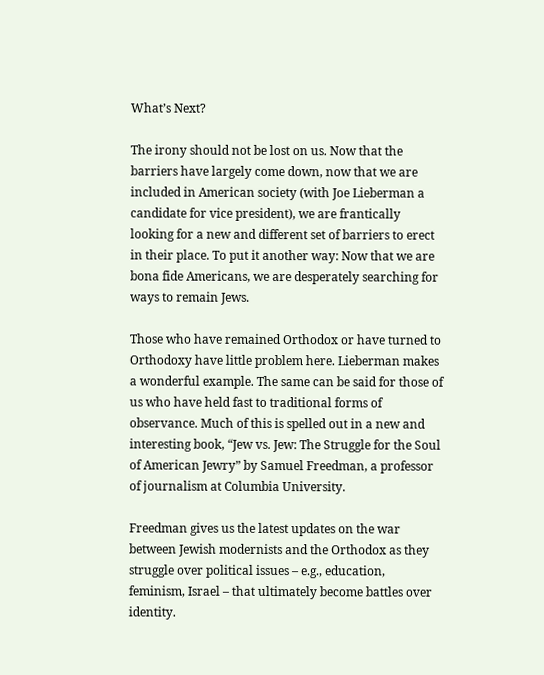What’s Next?

The irony should not be lost on us. Now that the barriers have largely come down, now that we are included in American society (with Joe Lieberman a candidate for vice president), we are frantically looking for a new and different set of barriers to erect in their place. To put it another way: Now that we are bona fide Americans, we are desperately searching for ways to remain Jews.

Those who have remained Orthodox or have turned to Orthodoxy have little problem here. Lieberman makes a wonderful example. The same can be said for those of us who have held fast to traditional forms of observance. Much of this is spelled out in a new and interesting book, “Jew vs. Jew: The Struggle for the Soul of American Jewry” by Samuel Freedman, a professor of journalism at Columbia University.

Freedman gives us the latest updates on the war between Jewish modernists and the Orthodox as they struggle over political issues – e.g., education, feminism, Israel – that ultimately become battles over identity.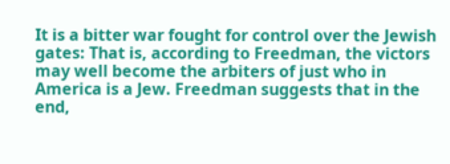It is a bitter war fought for control over the Jewish gates: That is, according to Freedman, the victors may well become the arbiters of just who in America is a Jew. Freedman suggests that in the end,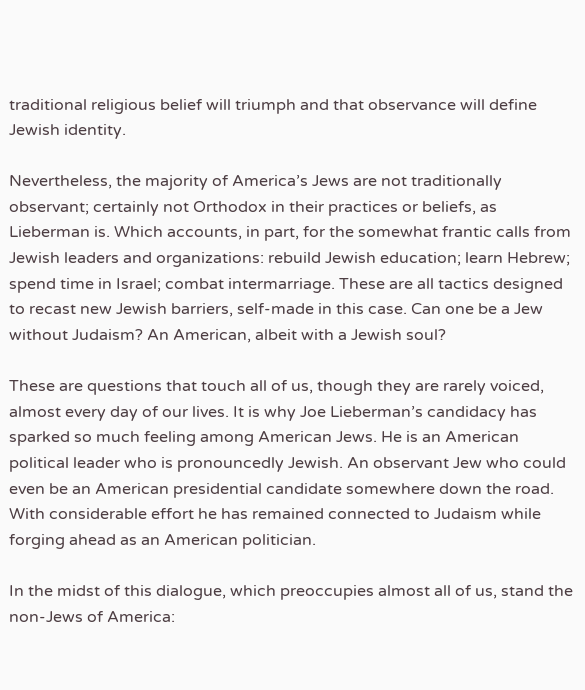traditional religious belief will triumph and that observance will define Jewish identity.

Nevertheless, the majority of America’s Jews are not traditionally observant; certainly not Orthodox in their practices or beliefs, as Lieberman is. Which accounts, in part, for the somewhat frantic calls from Jewish leaders and organizations: rebuild Jewish education; learn Hebrew; spend time in Israel; combat intermarriage. These are all tactics designed to recast new Jewish barriers, self-made in this case. Can one be a Jew without Judaism? An American, albeit with a Jewish soul?

These are questions that touch all of us, though they are rarely voiced, almost every day of our lives. It is why Joe Lieberman’s candidacy has sparked so much feeling among American Jews. He is an American political leader who is pronouncedly Jewish. An observant Jew who could even be an American presidential candidate somewhere down the road. With considerable effort he has remained connected to Judaism while forging ahead as an American politician.

In the midst of this dialogue, which preoccupies almost all of us, stand the non-Jews of America: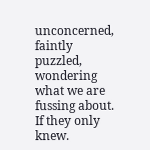unconcerned, faintly puzzled, wondering what we are fussing about. If they only knew.